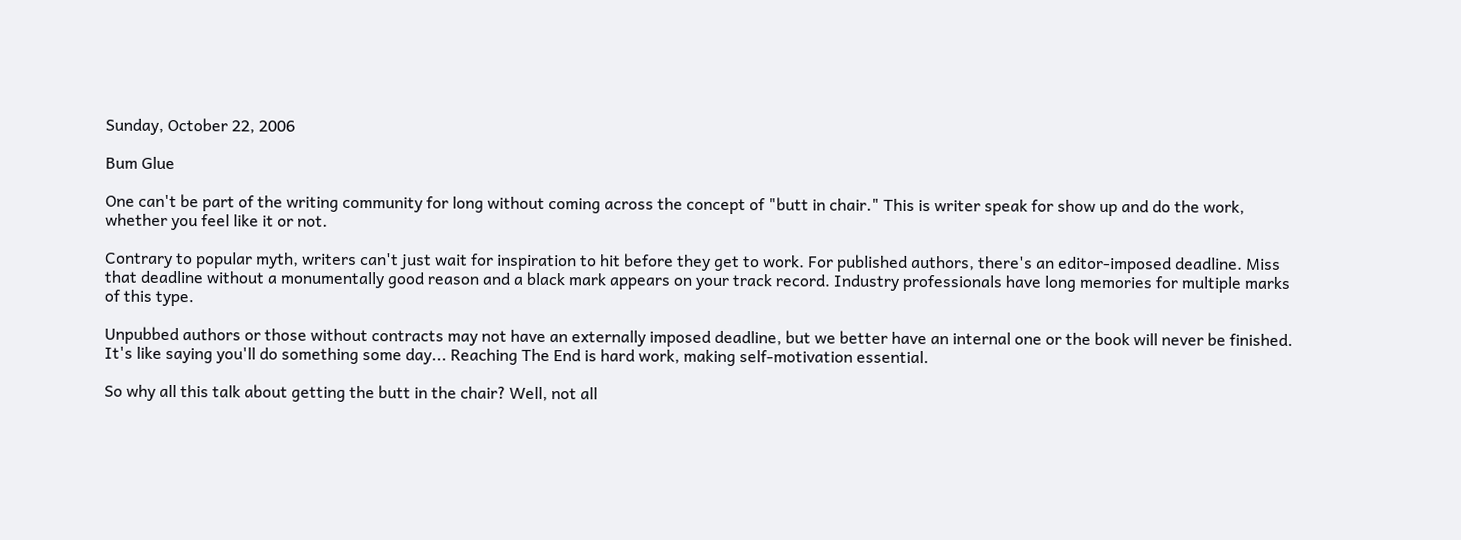Sunday, October 22, 2006

Bum Glue

One can't be part of the writing community for long without coming across the concept of "butt in chair." This is writer speak for show up and do the work, whether you feel like it or not.

Contrary to popular myth, writers can't just wait for inspiration to hit before they get to work. For published authors, there's an editor-imposed deadline. Miss that deadline without a monumentally good reason and a black mark appears on your track record. Industry professionals have long memories for multiple marks of this type.

Unpubbed authors or those without contracts may not have an externally imposed deadline, but we better have an internal one or the book will never be finished. It's like saying you'll do something some day... Reaching The End is hard work, making self-motivation essential.

So why all this talk about getting the butt in the chair? Well, not all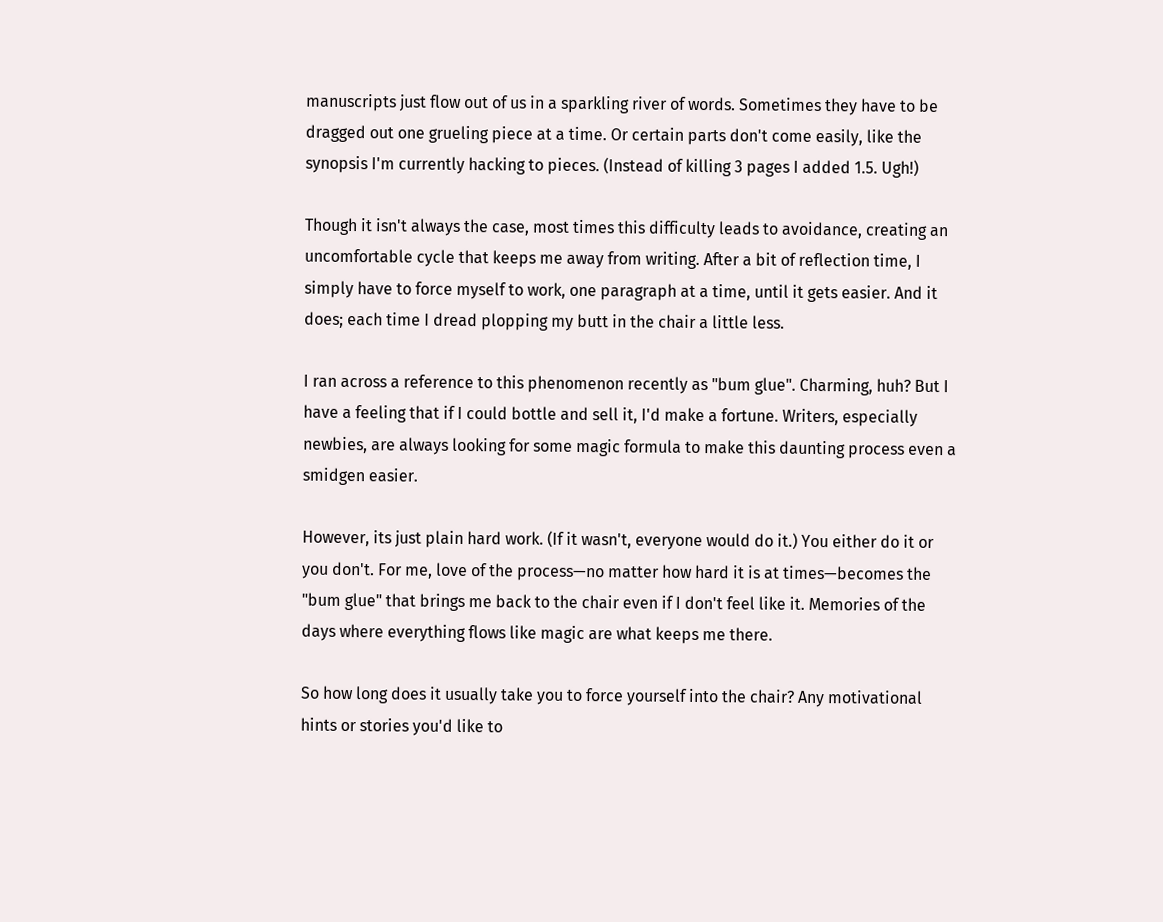manuscripts just flow out of us in a sparkling river of words. Sometimes they have to be dragged out one grueling piece at a time. Or certain parts don't come easily, like the synopsis I'm currently hacking to pieces. (Instead of killing 3 pages I added 1.5. Ugh!)

Though it isn't always the case, most times this difficulty leads to avoidance, creating an uncomfortable cycle that keeps me away from writing. After a bit of reflection time, I simply have to force myself to work, one paragraph at a time, until it gets easier. And it does; each time I dread plopping my butt in the chair a little less.

I ran across a reference to this phenomenon recently as "bum glue". Charming, huh? But I have a feeling that if I could bottle and sell it, I'd make a fortune. Writers, especially newbies, are always looking for some magic formula to make this daunting process even a smidgen easier.

However, its just plain hard work. (If it wasn't, everyone would do it.) You either do it or you don't. For me, love of the process—no matter how hard it is at times—becomes the "bum glue" that brings me back to the chair even if I don't feel like it. Memories of the days where everything flows like magic are what keeps me there.

So how long does it usually take you to force yourself into the chair? Any motivational hints or stories you'd like to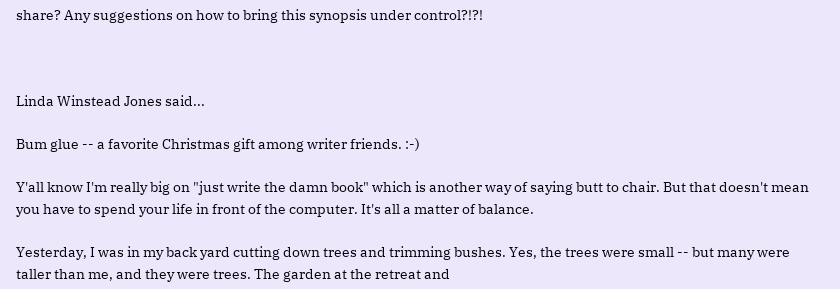share? Any suggestions on how to bring this synopsis under control?!?!



Linda Winstead Jones said...

Bum glue -- a favorite Christmas gift among writer friends. :-)

Y'all know I'm really big on "just write the damn book" which is another way of saying butt to chair. But that doesn't mean you have to spend your life in front of the computer. It's all a matter of balance.

Yesterday, I was in my back yard cutting down trees and trimming bushes. Yes, the trees were small -- but many were taller than me, and they were trees. The garden at the retreat and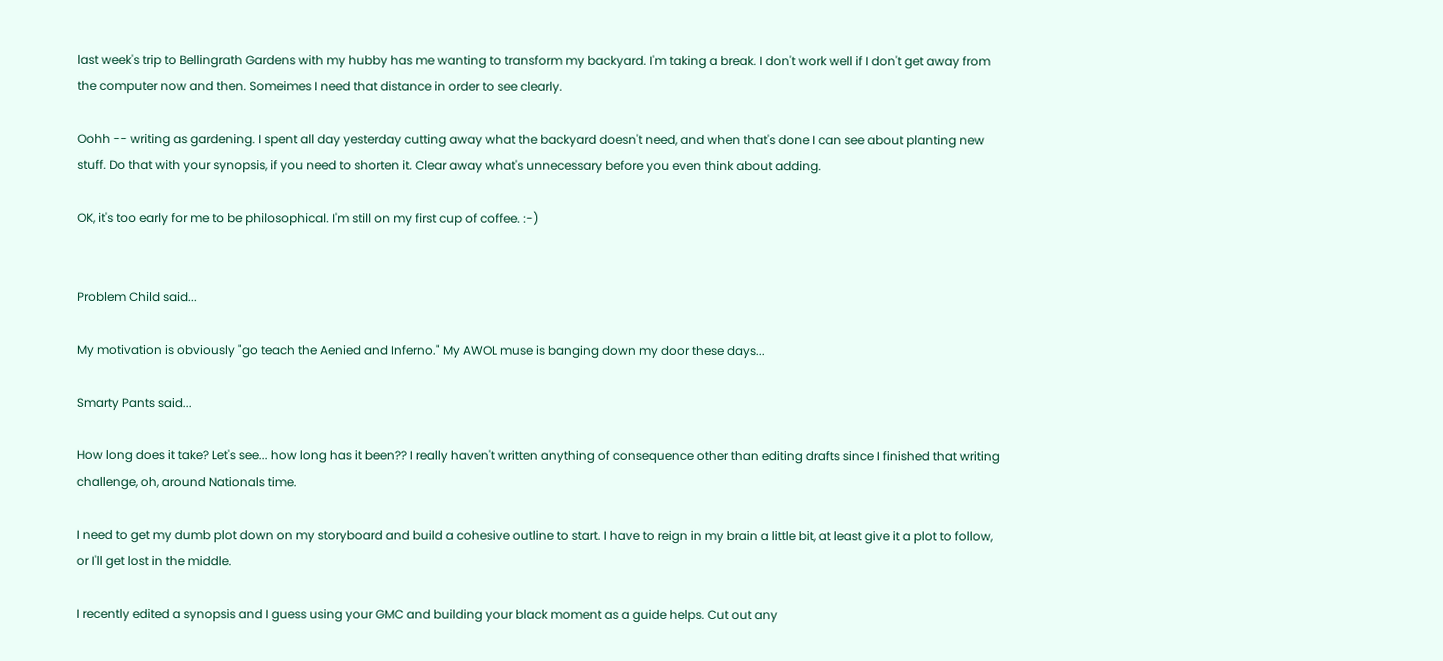last week's trip to Bellingrath Gardens with my hubby has me wanting to transform my backyard. I'm taking a break. I don't work well if I don't get away from the computer now and then. Someimes I need that distance in order to see clearly.

Oohh -- writing as gardening. I spent all day yesterday cutting away what the backyard doesn't need, and when that's done I can see about planting new stuff. Do that with your synopsis, if you need to shorten it. Clear away what's unnecessary before you even think about adding.

OK, it's too early for me to be philosophical. I'm still on my first cup of coffee. :-)


Problem Child said...

My motivation is obviously "go teach the Aenied and Inferno." My AWOL muse is banging down my door these days...

Smarty Pants said...

How long does it take? Let's see... how long has it been?? I really haven't written anything of consequence other than editing drafts since I finished that writing challenge, oh, around Nationals time.

I need to get my dumb plot down on my storyboard and build a cohesive outline to start. I have to reign in my brain a little bit, at least give it a plot to follow, or I'll get lost in the middle.

I recently edited a synopsis and I guess using your GMC and building your black moment as a guide helps. Cut out any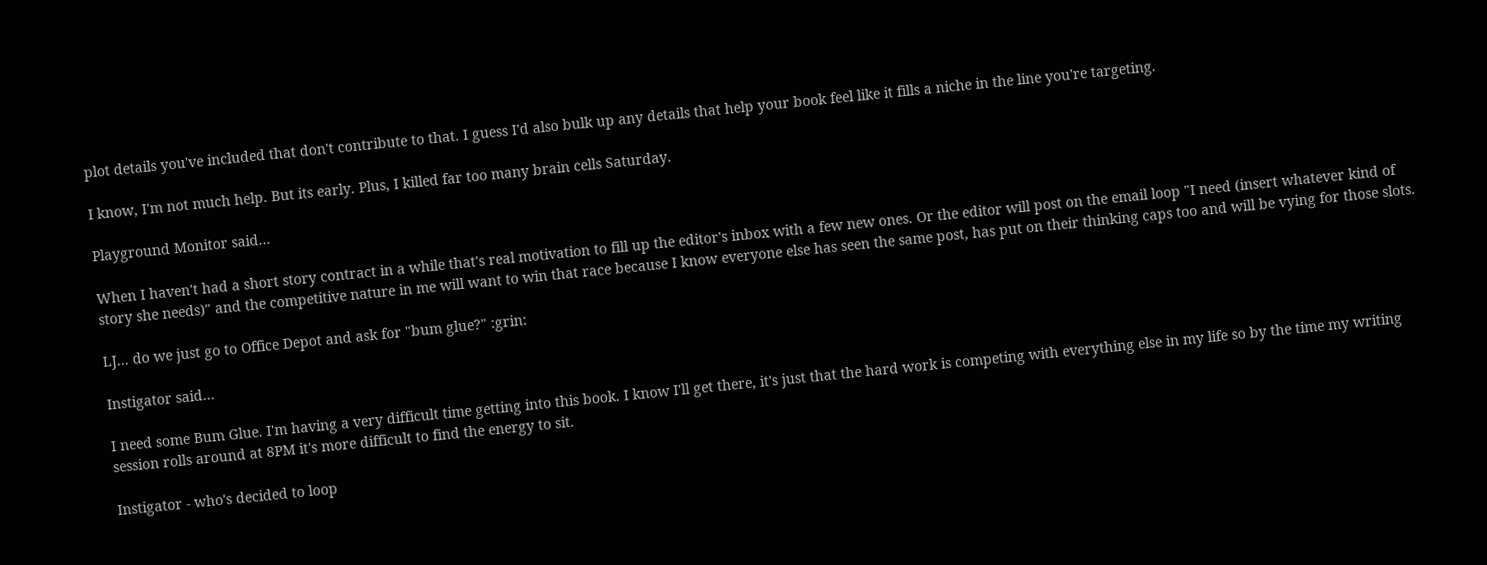plot details you've included that don't contribute to that. I guess I'd also bulk up any details that help your book feel like it fills a niche in the line you're targeting.

I know, I'm not much help. But its early. Plus, I killed far too many brain cells Saturday.

Playground Monitor said...

When I haven't had a short story contract in a while that's real motivation to fill up the editor's inbox with a few new ones. Or the editor will post on the email loop "I need (insert whatever kind of story she needs)" and the competitive nature in me will want to win that race because I know everyone else has seen the same post, has put on their thinking caps too and will be vying for those slots.

LJ... do we just go to Office Depot and ask for "bum glue?" :grin:

Instigator said...

I need some Bum Glue. I'm having a very difficult time getting into this book. I know I'll get there, it's just that the hard work is competing with everything else in my life so by the time my writing session rolls around at 8PM it's more difficult to find the energy to sit.

Instigator - who's decided to loop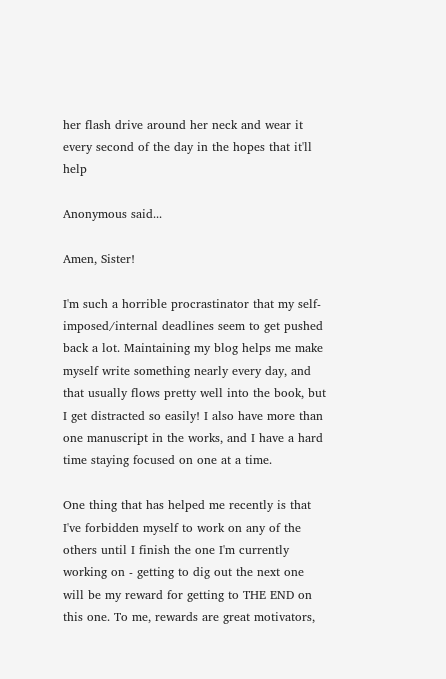her flash drive around her neck and wear it every second of the day in the hopes that it'll help

Anonymous said...

Amen, Sister!

I'm such a horrible procrastinator that my self-imposed/internal deadlines seem to get pushed back a lot. Maintaining my blog helps me make myself write something nearly every day, and that usually flows pretty well into the book, but I get distracted so easily! I also have more than one manuscript in the works, and I have a hard time staying focused on one at a time.

One thing that has helped me recently is that I've forbidden myself to work on any of the others until I finish the one I'm currently working on - getting to dig out the next one will be my reward for getting to THE END on this one. To me, rewards are great motivators,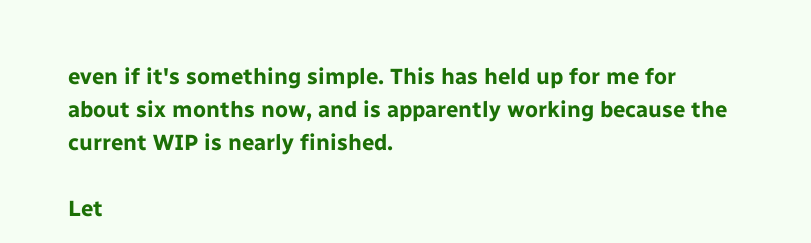even if it's something simple. This has held up for me for about six months now, and is apparently working because the current WIP is nearly finished.

Let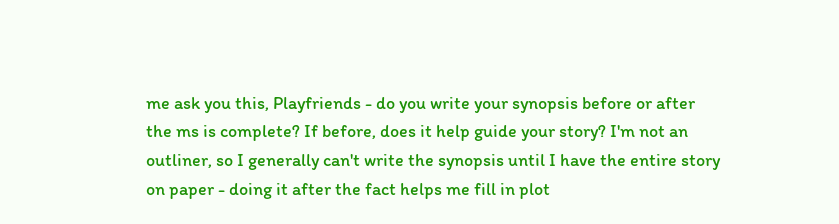me ask you this, Playfriends - do you write your synopsis before or after the ms is complete? If before, does it help guide your story? I'm not an outliner, so I generally can't write the synopsis until I have the entire story on paper - doing it after the fact helps me fill in plot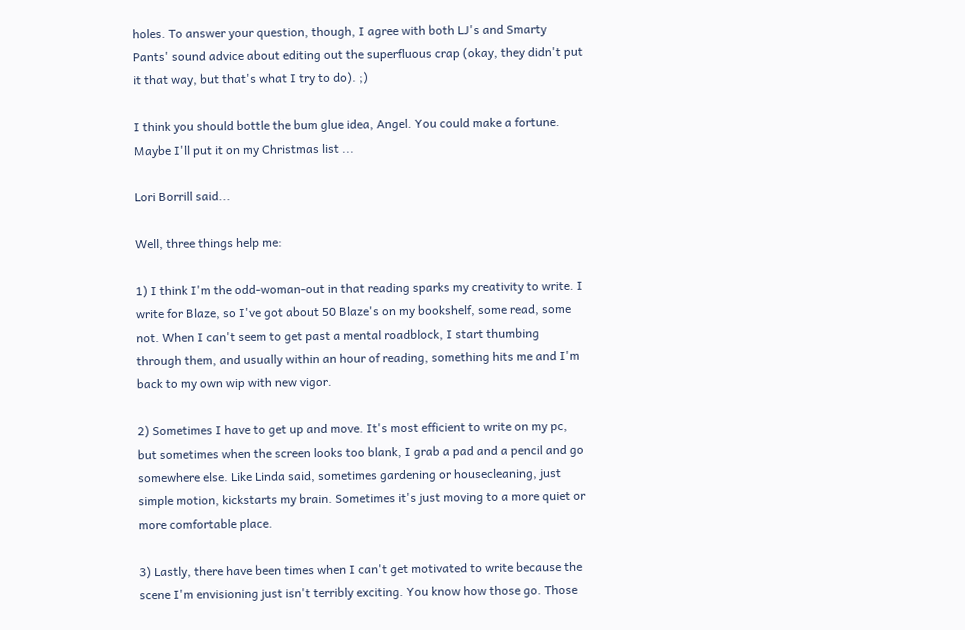holes. To answer your question, though, I agree with both LJ's and Smarty Pants' sound advice about editing out the superfluous crap (okay, they didn't put it that way, but that's what I try to do). ;)

I think you should bottle the bum glue idea, Angel. You could make a fortune. Maybe I'll put it on my Christmas list ...

Lori Borrill said...

Well, three things help me:

1) I think I'm the odd-woman-out in that reading sparks my creativity to write. I write for Blaze, so I've got about 50 Blaze's on my bookshelf, some read, some not. When I can't seem to get past a mental roadblock, I start thumbing through them, and usually within an hour of reading, something hits me and I'm back to my own wip with new vigor.

2) Sometimes I have to get up and move. It's most efficient to write on my pc, but sometimes when the screen looks too blank, I grab a pad and a pencil and go somewhere else. Like Linda said, sometimes gardening or housecleaning, just simple motion, kickstarts my brain. Sometimes it's just moving to a more quiet or more comfortable place.

3) Lastly, there have been times when I can't get motivated to write because the scene I'm envisioning just isn't terribly exciting. You know how those go. Those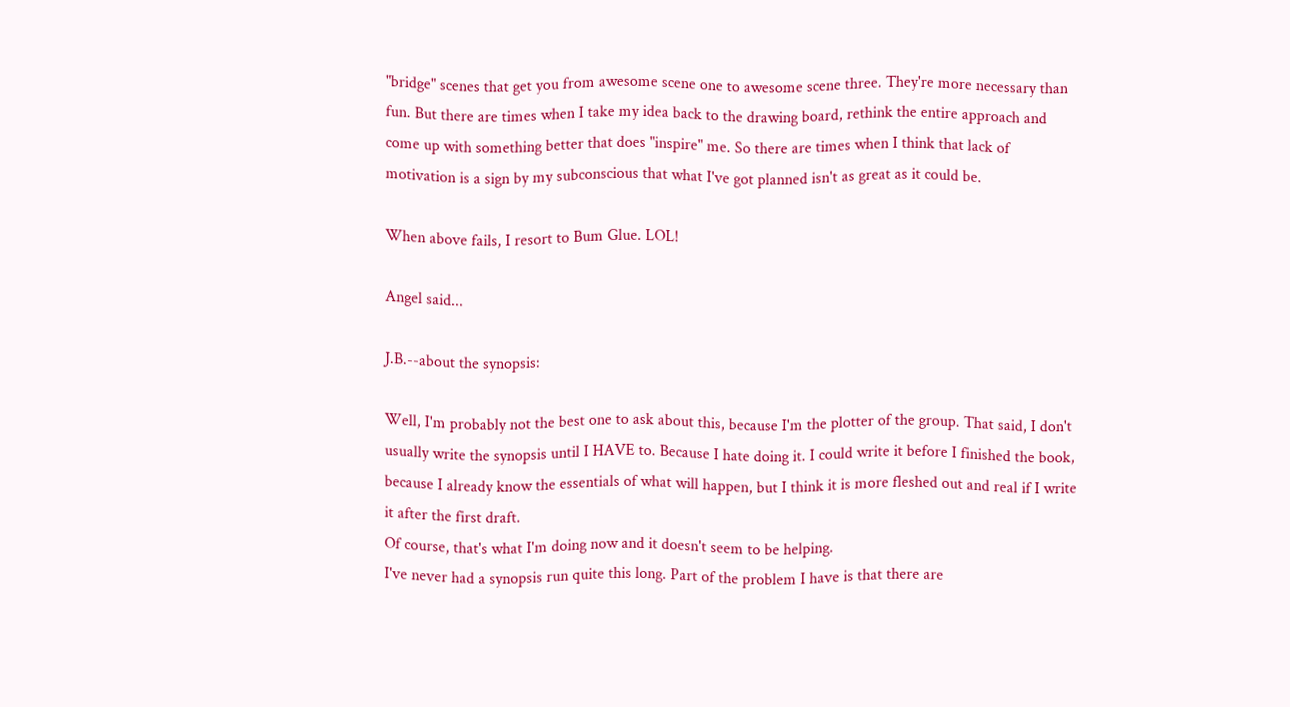"bridge" scenes that get you from awesome scene one to awesome scene three. They're more necessary than fun. But there are times when I take my idea back to the drawing board, rethink the entire approach and come up with something better that does "inspire" me. So there are times when I think that lack of motivation is a sign by my subconscious that what I've got planned isn't as great as it could be.

When above fails, I resort to Bum Glue. LOL!

Angel said...

J.B.--about the synopsis:

Well, I'm probably not the best one to ask about this, because I'm the plotter of the group. That said, I don't usually write the synopsis until I HAVE to. Because I hate doing it. I could write it before I finished the book, because I already know the essentials of what will happen, but I think it is more fleshed out and real if I write it after the first draft.
Of course, that's what I'm doing now and it doesn't seem to be helping.
I've never had a synopsis run quite this long. Part of the problem I have is that there are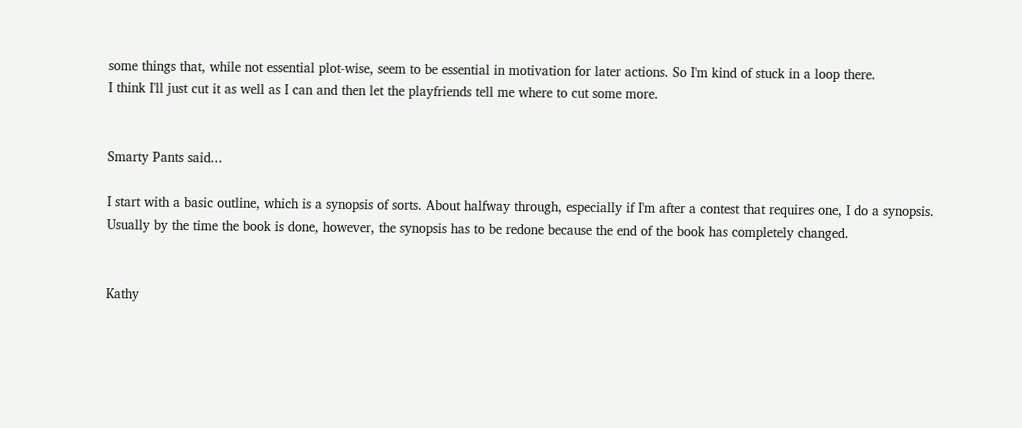some things that, while not essential plot-wise, seem to be essential in motivation for later actions. So I'm kind of stuck in a loop there.
I think I'll just cut it as well as I can and then let the playfriends tell me where to cut some more.


Smarty Pants said...

I start with a basic outline, which is a synopsis of sorts. About halfway through, especially if I'm after a contest that requires one, I do a synopsis. Usually by the time the book is done, however, the synopsis has to be redone because the end of the book has completely changed.


Kathy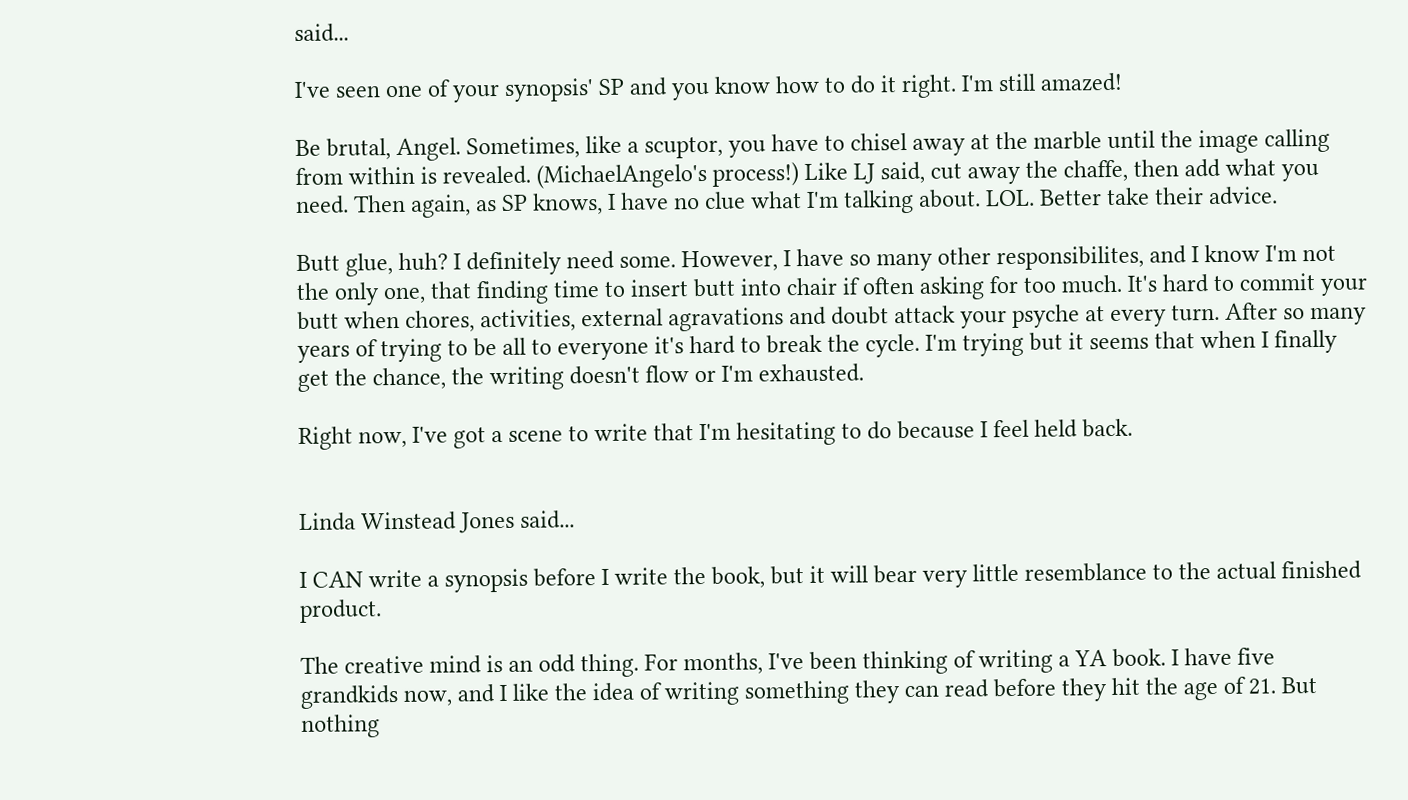said...

I've seen one of your synopsis' SP and you know how to do it right. I'm still amazed!

Be brutal, Angel. Sometimes, like a scuptor, you have to chisel away at the marble until the image calling from within is revealed. (MichaelAngelo's process!) Like LJ said, cut away the chaffe, then add what you need. Then again, as SP knows, I have no clue what I'm talking about. LOL. Better take their advice.

Butt glue, huh? I definitely need some. However, I have so many other responsibilites, and I know I'm not the only one, that finding time to insert butt into chair if often asking for too much. It's hard to commit your butt when chores, activities, external agravations and doubt attack your psyche at every turn. After so many years of trying to be all to everyone it's hard to break the cycle. I'm trying but it seems that when I finally get the chance, the writing doesn't flow or I'm exhausted.

Right now, I've got a scene to write that I'm hesitating to do because I feel held back.


Linda Winstead Jones said...

I CAN write a synopsis before I write the book, but it will bear very little resemblance to the actual finished product.

The creative mind is an odd thing. For months, I've been thinking of writing a YA book. I have five grandkids now, and I like the idea of writing something they can read before they hit the age of 21. But nothing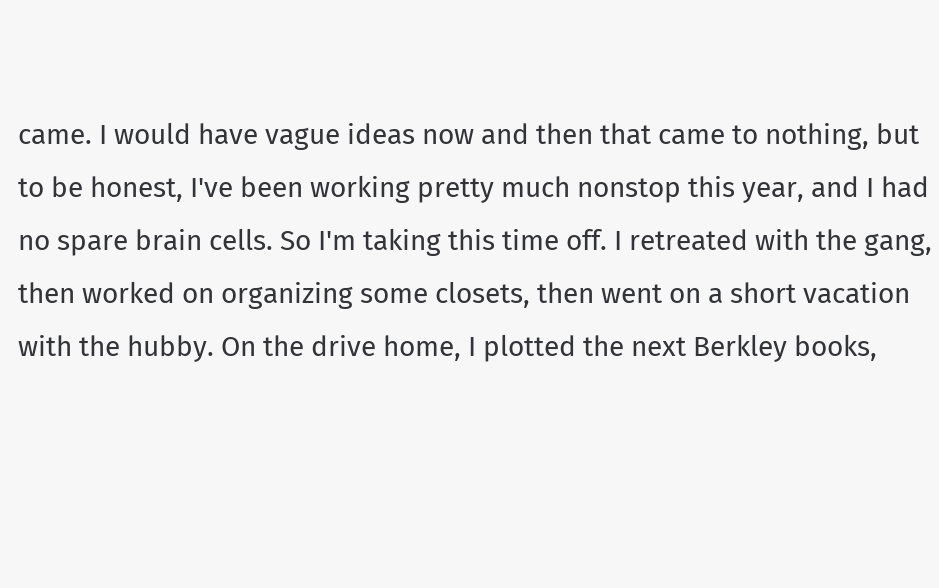came. I would have vague ideas now and then that came to nothing, but to be honest, I've been working pretty much nonstop this year, and I had no spare brain cells. So I'm taking this time off. I retreated with the gang, then worked on organizing some closets, then went on a short vacation with the hubby. On the drive home, I plotted the next Berkley books,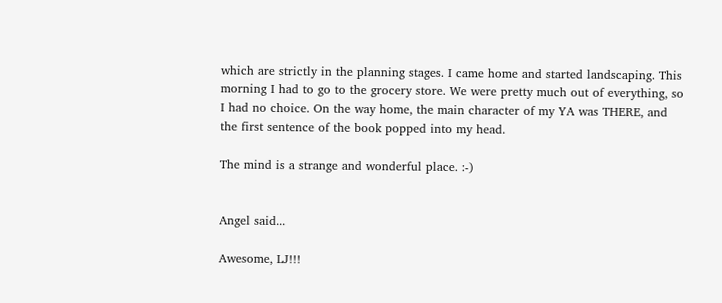which are strictly in the planning stages. I came home and started landscaping. This morning I had to go to the grocery store. We were pretty much out of everything, so I had no choice. On the way home, the main character of my YA was THERE, and the first sentence of the book popped into my head.

The mind is a strange and wonderful place. :-)


Angel said...

Awesome, LJ!!!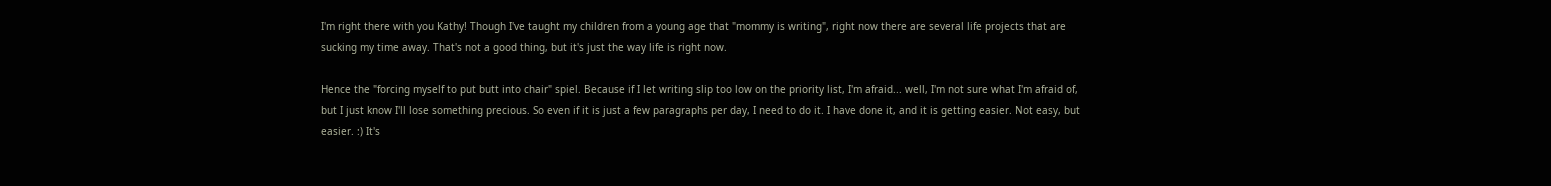I'm right there with you Kathy! Though I've taught my children from a young age that "mommy is writing", right now there are several life projects that are sucking my time away. That's not a good thing, but it's just the way life is right now.

Hence the "forcing myself to put butt into chair" spiel. Because if I let writing slip too low on the priority list, I'm afraid... well, I'm not sure what I'm afraid of, but I just know I'll lose something precious. So even if it is just a few paragraphs per day, I need to do it. I have done it, and it is getting easier. Not easy, but easier. :) It's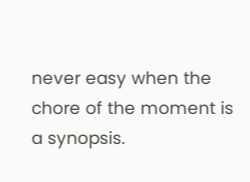never easy when the chore of the moment is a synopsis.